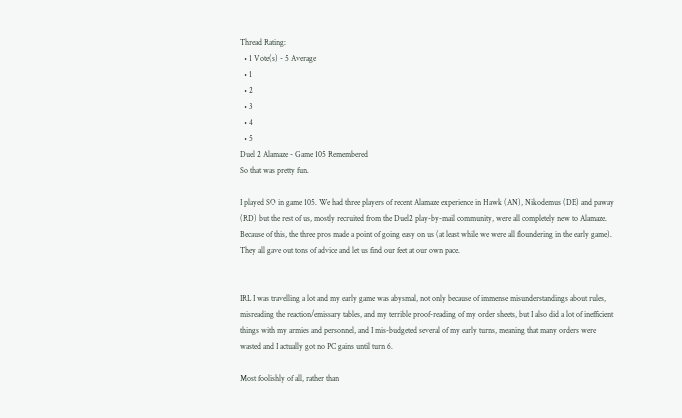Thread Rating:
  • 1 Vote(s) - 5 Average
  • 1
  • 2
  • 3
  • 4
  • 5
Duel 2 Alamaze - Game 105 Remembered
So that was pretty fun.

I played SO in game 105. We had three players of recent Alamaze experience in Hawk (AN), Nikodemus (DE) and paway (RD) but the rest of us, mostly recruited from the Duel2 play-by-mail community, were all completely new to Alamaze. Because of this, the three pros made a point of going easy on us (at least while we were all floundering in the early game). They all gave out tons of advice and let us find our feet at our own pace.


IRL I was travelling a lot and my early game was abysmal, not only because of immense misunderstandings about rules, misreading the reaction/emissary tables, and my terrible proof-reading of my order sheets, but I also did a lot of inefficient things with my armies and personnel, and I mis-budgeted several of my early turns, meaning that many orders were wasted and I actually got no PC gains until turn 6.

Most foolishly of all, rather than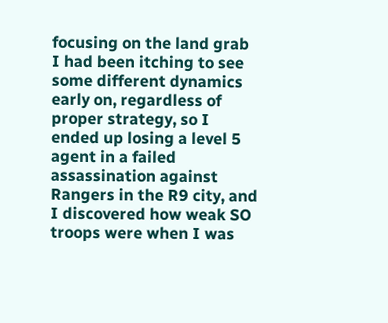focusing on the land grab I had been itching to see some different dynamics early on, regardless of proper strategy, so I ended up losing a level 5 agent in a failed assassination against Rangers in the R9 city, and I discovered how weak SO troops were when I was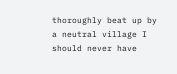thoroughly beat up by a neutral village I should never have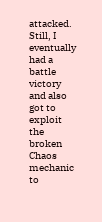attacked. Still, I eventually had a battle victory and also got to exploit the broken Chaos mechanic to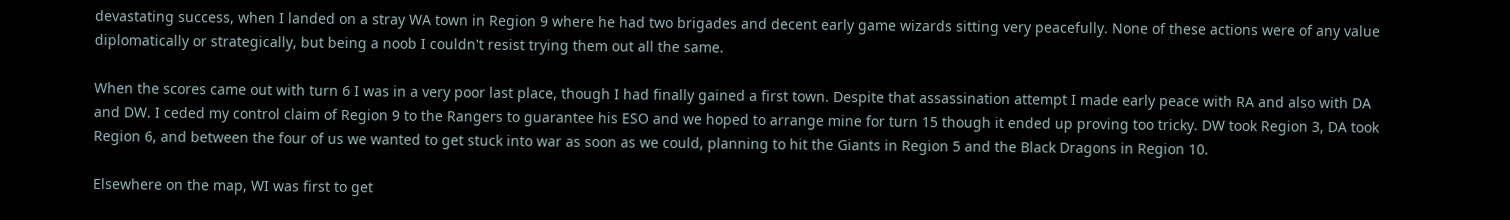devastating success, when I landed on a stray WA town in Region 9 where he had two brigades and decent early game wizards sitting very peacefully. None of these actions were of any value diplomatically or strategically, but being a noob I couldn't resist trying them out all the same.

When the scores came out with turn 6 I was in a very poor last place, though I had finally gained a first town. Despite that assassination attempt I made early peace with RA and also with DA and DW. I ceded my control claim of Region 9 to the Rangers to guarantee his ESO and we hoped to arrange mine for turn 15 though it ended up proving too tricky. DW took Region 3, DA took Region 6, and between the four of us we wanted to get stuck into war as soon as we could, planning to hit the Giants in Region 5 and the Black Dragons in Region 10.

Elsewhere on the map, WI was first to get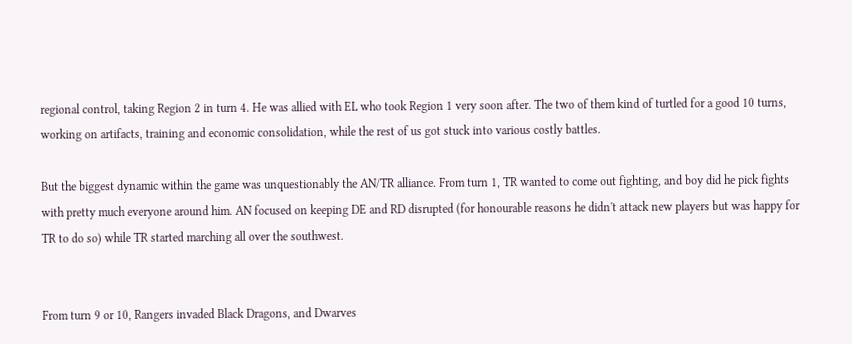regional control, taking Region 2 in turn 4. He was allied with EL who took Region 1 very soon after. The two of them kind of turtled for a good 10 turns, working on artifacts, training and economic consolidation, while the rest of us got stuck into various costly battles.

But the biggest dynamic within the game was unquestionably the AN/TR alliance. From turn 1, TR wanted to come out fighting, and boy did he pick fights with pretty much everyone around him. AN focused on keeping DE and RD disrupted (for honourable reasons he didn't attack new players but was happy for TR to do so) while TR started marching all over the southwest.


From turn 9 or 10, Rangers invaded Black Dragons, and Dwarves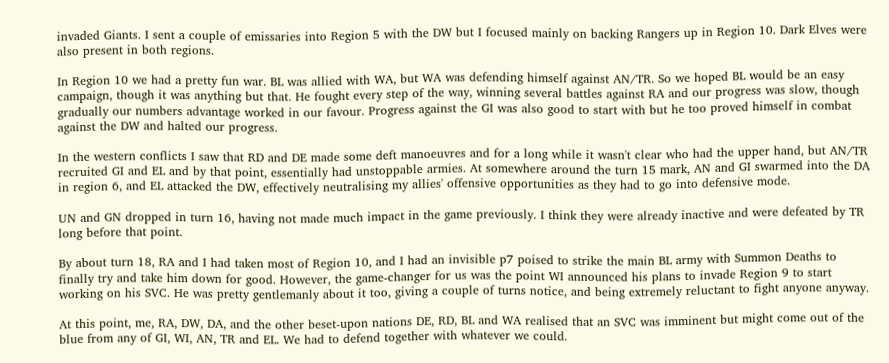invaded Giants. I sent a couple of emissaries into Region 5 with the DW but I focused mainly on backing Rangers up in Region 10. Dark Elves were also present in both regions.

In Region 10 we had a pretty fun war. BL was allied with WA, but WA was defending himself against AN/TR. So we hoped BL would be an easy campaign, though it was anything but that. He fought every step of the way, winning several battles against RA and our progress was slow, though gradually our numbers advantage worked in our favour. Progress against the GI was also good to start with but he too proved himself in combat against the DW and halted our progress.

In the western conflicts I saw that RD and DE made some deft manoeuvres and for a long while it wasn't clear who had the upper hand, but AN/TR recruited GI and EL and by that point, essentially had unstoppable armies. At somewhere around the turn 15 mark, AN and GI swarmed into the DA in region 6, and EL attacked the DW, effectively neutralising my allies' offensive opportunities as they had to go into defensive mode.

UN and GN dropped in turn 16, having not made much impact in the game previously. I think they were already inactive and were defeated by TR long before that point.

By about turn 18, RA and I had taken most of Region 10, and I had an invisible p7 poised to strike the main BL army with Summon Deaths to finally try and take him down for good. However, the game-changer for us was the point WI announced his plans to invade Region 9 to start working on his SVC. He was pretty gentlemanly about it too, giving a couple of turns notice, and being extremely reluctant to fight anyone anyway.

At this point, me, RA, DW, DA, and the other beset-upon nations DE, RD, BL and WA realised that an SVC was imminent but might come out of the blue from any of GI, WI, AN, TR and EL. We had to defend together with whatever we could.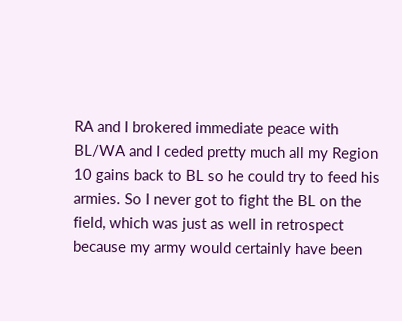RA and I brokered immediate peace with BL/WA and I ceded pretty much all my Region 10 gains back to BL so he could try to feed his armies. So I never got to fight the BL on the field, which was just as well in retrospect because my army would certainly have been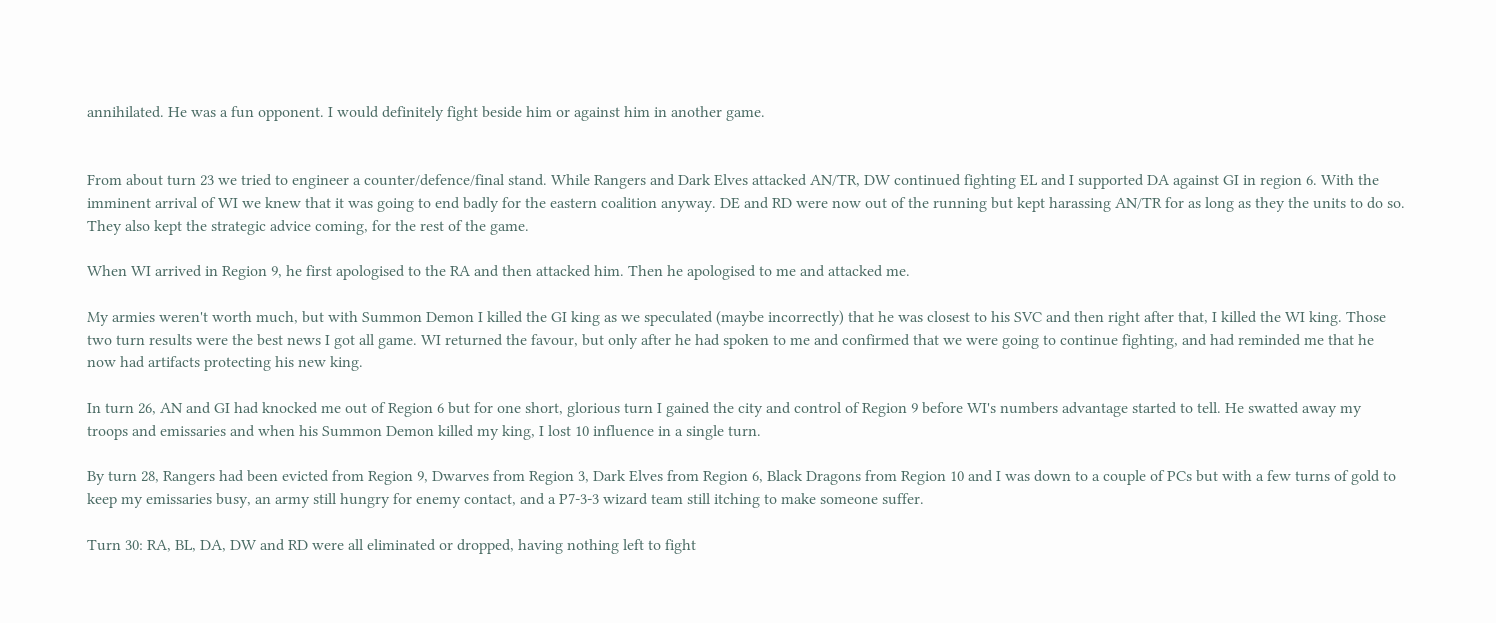annihilated. He was a fun opponent. I would definitely fight beside him or against him in another game.


From about turn 23 we tried to engineer a counter/defence/final stand. While Rangers and Dark Elves attacked AN/TR, DW continued fighting EL and I supported DA against GI in region 6. With the imminent arrival of WI we knew that it was going to end badly for the eastern coalition anyway. DE and RD were now out of the running but kept harassing AN/TR for as long as they the units to do so. They also kept the strategic advice coming, for the rest of the game.

When WI arrived in Region 9, he first apologised to the RA and then attacked him. Then he apologised to me and attacked me.

My armies weren't worth much, but with Summon Demon I killed the GI king as we speculated (maybe incorrectly) that he was closest to his SVC and then right after that, I killed the WI king. Those two turn results were the best news I got all game. WI returned the favour, but only after he had spoken to me and confirmed that we were going to continue fighting, and had reminded me that he now had artifacts protecting his new king.

In turn 26, AN and GI had knocked me out of Region 6 but for one short, glorious turn I gained the city and control of Region 9 before WI's numbers advantage started to tell. He swatted away my troops and emissaries and when his Summon Demon killed my king, I lost 10 influence in a single turn.

By turn 28, Rangers had been evicted from Region 9, Dwarves from Region 3, Dark Elves from Region 6, Black Dragons from Region 10 and I was down to a couple of PCs but with a few turns of gold to keep my emissaries busy, an army still hungry for enemy contact, and a P7-3-3 wizard team still itching to make someone suffer.

Turn 30: RA, BL, DA, DW and RD were all eliminated or dropped, having nothing left to fight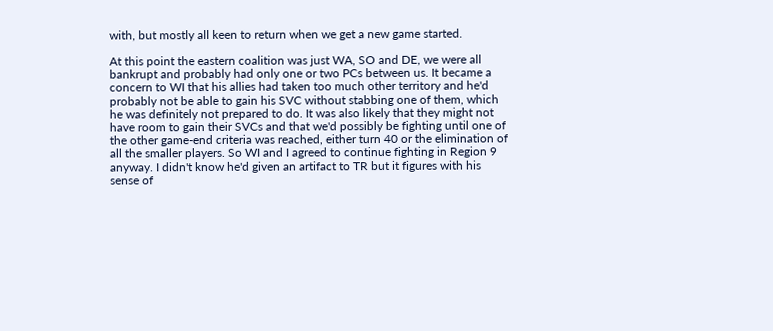with, but mostly all keen to return when we get a new game started.

At this point the eastern coalition was just WA, SO and DE, we were all bankrupt and probably had only one or two PCs between us. It became a concern to WI that his allies had taken too much other territory and he'd probably not be able to gain his SVC without stabbing one of them, which he was definitely not prepared to do. It was also likely that they might not have room to gain their SVCs and that we'd possibly be fighting until one of the other game-end criteria was reached, either turn 40 or the elimination of all the smaller players. So WI and I agreed to continue fighting in Region 9 anyway. I didn't know he'd given an artifact to TR but it figures with his sense of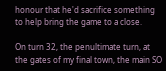honour that he'd sacrifice something to help bring the game to a close.

On turn 32, the penultimate turn, at the gates of my final town, the main SO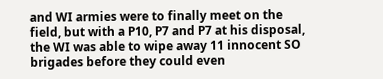and WI armies were to finally meet on the field, but with a P10, P7 and P7 at his disposal, the WI was able to wipe away 11 innocent SO brigades before they could even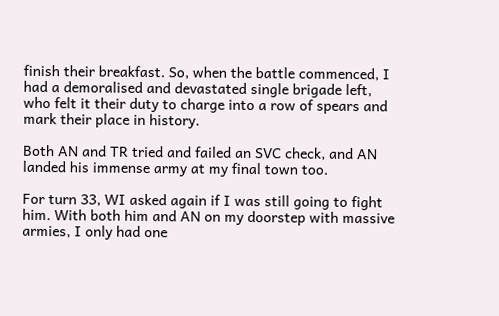finish their breakfast. So, when the battle commenced, I had a demoralised and devastated single brigade left, who felt it their duty to charge into a row of spears and mark their place in history.

Both AN and TR tried and failed an SVC check, and AN landed his immense army at my final town too.

For turn 33, WI asked again if I was still going to fight him. With both him and AN on my doorstep with massive armies, I only had one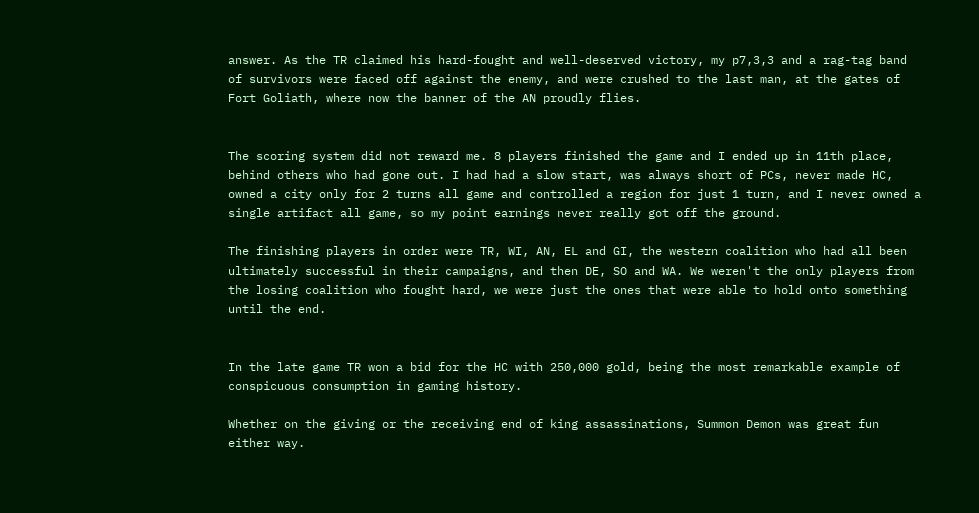answer. As the TR claimed his hard-fought and well-deserved victory, my p7,3,3 and a rag-tag band of survivors were faced off against the enemy, and were crushed to the last man, at the gates of Fort Goliath, where now the banner of the AN proudly flies.


The scoring system did not reward me. 8 players finished the game and I ended up in 11th place, behind others who had gone out. I had had a slow start, was always short of PCs, never made HC, owned a city only for 2 turns all game and controlled a region for just 1 turn, and I never owned a single artifact all game, so my point earnings never really got off the ground.

The finishing players in order were TR, WI, AN, EL and GI, the western coalition who had all been ultimately successful in their campaigns, and then DE, SO and WA. We weren't the only players from the losing coalition who fought hard, we were just the ones that were able to hold onto something until the end.


In the late game TR won a bid for the HC with 250,000 gold, being the most remarkable example of conspicuous consumption in gaming history.

Whether on the giving or the receiving end of king assassinations, Summon Demon was great fun either way.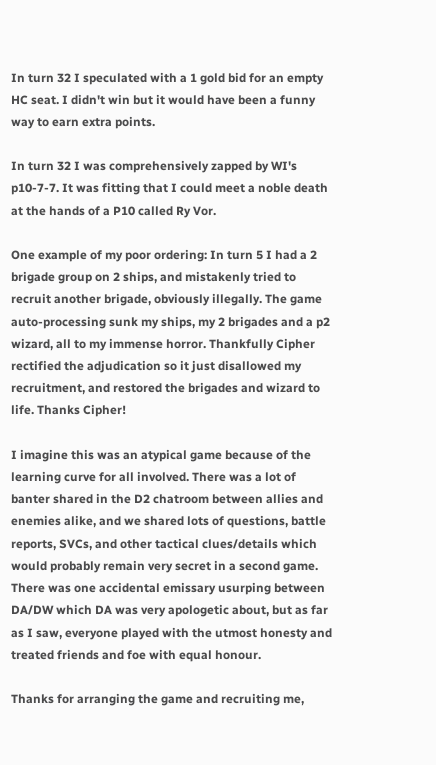In turn 32 I speculated with a 1 gold bid for an empty HC seat. I didn't win but it would have been a funny way to earn extra points.

In turn 32 I was comprehensively zapped by WI's p10-7-7. It was fitting that I could meet a noble death at the hands of a P10 called Ry Vor.

One example of my poor ordering: In turn 5 I had a 2 brigade group on 2 ships, and mistakenly tried to recruit another brigade, obviously illegally. The game auto-processing sunk my ships, my 2 brigades and a p2 wizard, all to my immense horror. Thankfully Cipher rectified the adjudication so it just disallowed my recruitment, and restored the brigades and wizard to life. Thanks Cipher!

I imagine this was an atypical game because of the learning curve for all involved. There was a lot of banter shared in the D2 chatroom between allies and enemies alike, and we shared lots of questions, battle reports, SVCs, and other tactical clues/details which would probably remain very secret in a second game. There was one accidental emissary usurping between DA/DW which DA was very apologetic about, but as far as I saw, everyone played with the utmost honesty and treated friends and foe with equal honour.

Thanks for arranging the game and recruiting me,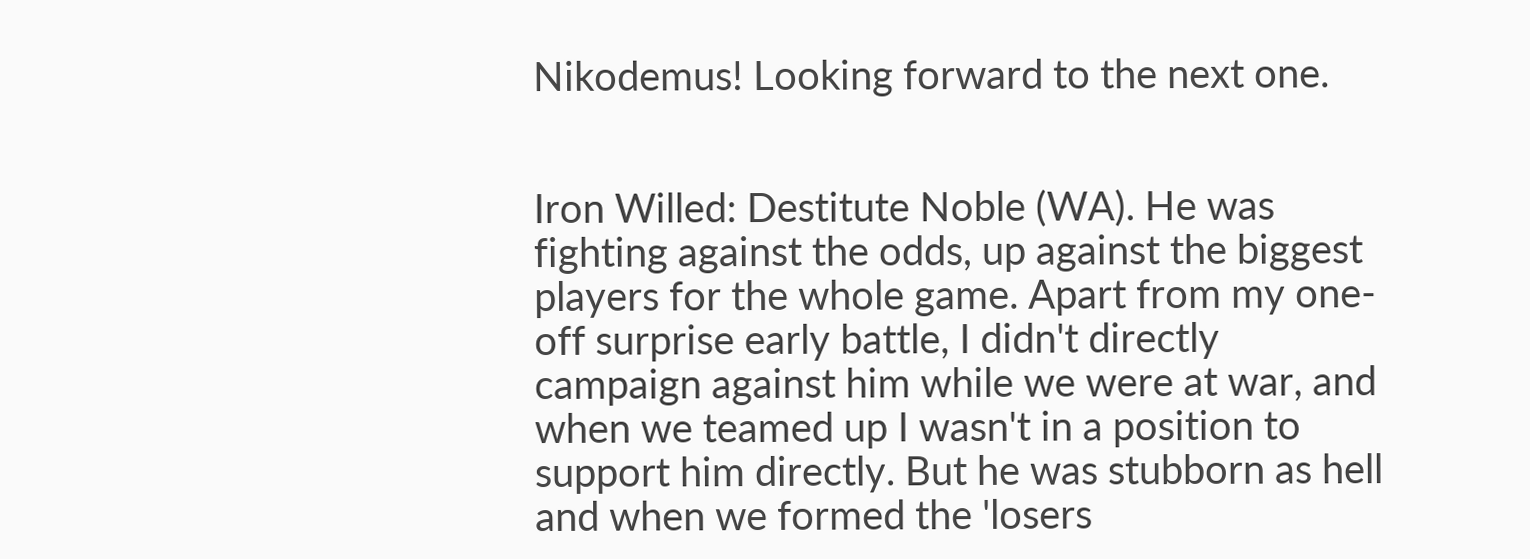Nikodemus! Looking forward to the next one.


Iron Willed: Destitute Noble (WA). He was fighting against the odds, up against the biggest players for the whole game. Apart from my one-off surprise early battle, I didn't directly campaign against him while we were at war, and when we teamed up I wasn't in a position to support him directly. But he was stubborn as hell and when we formed the 'losers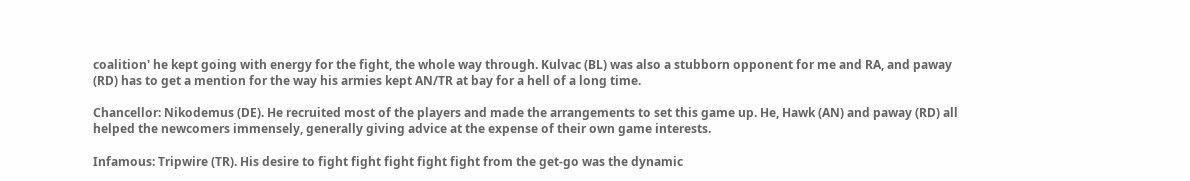coalition' he kept going with energy for the fight, the whole way through. Kulvac (BL) was also a stubborn opponent for me and RA, and paway (RD) has to get a mention for the way his armies kept AN/TR at bay for a hell of a long time.

Chancellor: Nikodemus (DE). He recruited most of the players and made the arrangements to set this game up. He, Hawk (AN) and paway (RD) all helped the newcomers immensely, generally giving advice at the expense of their own game interests.

Infamous: Tripwire (TR). His desire to fight fight fight fight fight from the get-go was the dynamic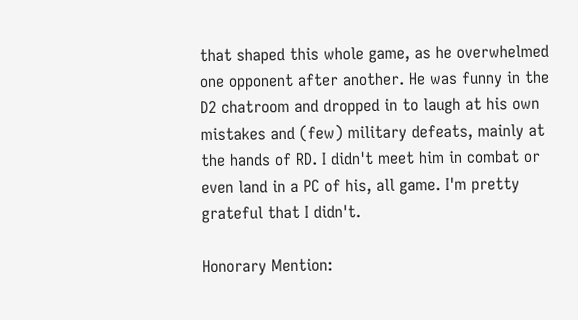that shaped this whole game, as he overwhelmed one opponent after another. He was funny in the D2 chatroom and dropped in to laugh at his own mistakes and (few) military defeats, mainly at the hands of RD. I didn't meet him in combat or even land in a PC of his, all game. I'm pretty grateful that I didn't.

Honorary Mention: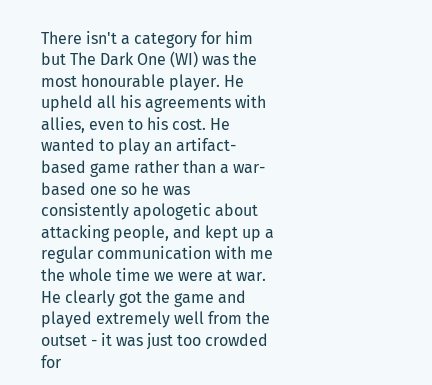There isn't a category for him but The Dark One (WI) was the most honourable player. He upheld all his agreements with allies, even to his cost. He wanted to play an artifact-based game rather than a war-based one so he was consistently apologetic about attacking people, and kept up a regular communication with me the whole time we were at war. He clearly got the game and played extremely well from the outset - it was just too crowded for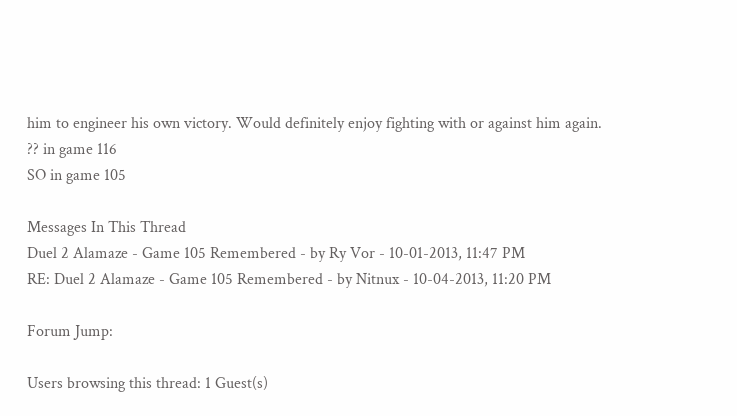him to engineer his own victory. Would definitely enjoy fighting with or against him again.
?? in game 116
SO in game 105

Messages In This Thread
Duel 2 Alamaze - Game 105 Remembered - by Ry Vor - 10-01-2013, 11:47 PM
RE: Duel 2 Alamaze - Game 105 Remembered - by Nitnux - 10-04-2013, 11:20 PM

Forum Jump:

Users browsing this thread: 1 Guest(s)